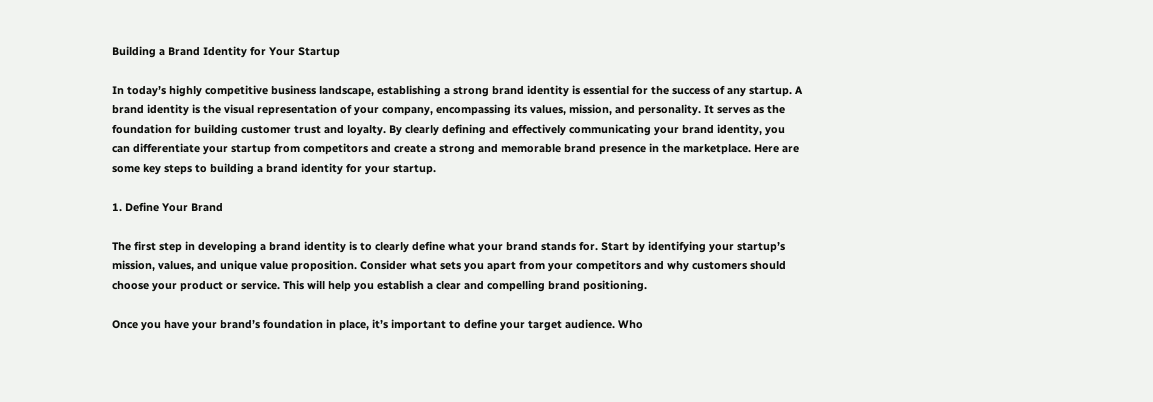Building a Brand Identity for Your Startup

In today’s highly competitive business landscape, establishing a strong brand identity is essential for the success of any startup. A brand identity is the visual representation of your company, encompassing its values, mission, and personality. It serves as the foundation for building customer trust and loyalty. By clearly defining and effectively communicating your brand identity, you can differentiate your startup from competitors and create a strong and memorable brand presence in the marketplace. Here are some key steps to building a brand identity for your startup.

1. Define Your Brand

The first step in developing a brand identity is to clearly define what your brand stands for. Start by identifying your startup’s mission, values, and unique value proposition. Consider what sets you apart from your competitors and why customers should choose your product or service. This will help you establish a clear and compelling brand positioning.

Once you have your brand’s foundation in place, it’s important to define your target audience. Who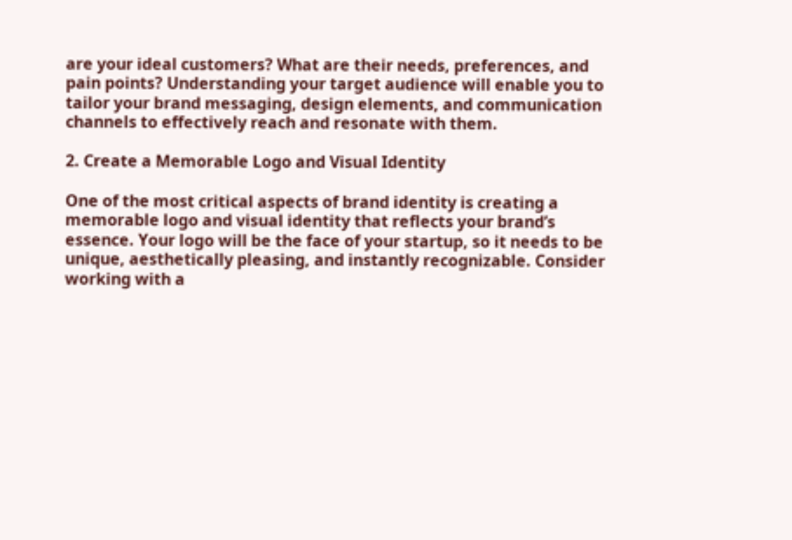are your ideal customers? What are their needs, preferences, and pain points? Understanding your target audience will enable you to tailor your brand messaging, design elements, and communication channels to effectively reach and resonate with them.

2. Create a Memorable Logo and Visual Identity

One of the most critical aspects of brand identity is creating a memorable logo and visual identity that reflects your brand’s essence. Your logo will be the face of your startup, so it needs to be unique, aesthetically pleasing, and instantly recognizable. Consider working with a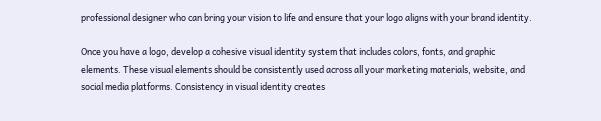professional designer who can bring your vision to life and ensure that your logo aligns with your brand identity.

Once you have a logo, develop a cohesive visual identity system that includes colors, fonts, and graphic elements. These visual elements should be consistently used across all your marketing materials, website, and social media platforms. Consistency in visual identity creates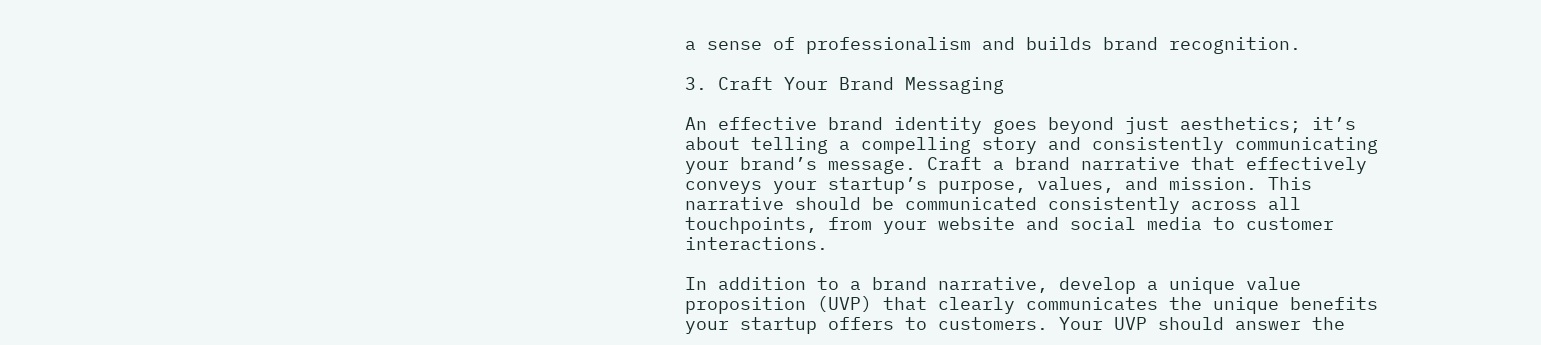a sense of professionalism and builds brand recognition.

3. Craft Your Brand Messaging

An effective brand identity goes beyond just aesthetics; it’s about telling a compelling story and consistently communicating your brand’s message. Craft a brand narrative that effectively conveys your startup’s purpose, values, and mission. This narrative should be communicated consistently across all touchpoints, from your website and social media to customer interactions.

In addition to a brand narrative, develop a unique value proposition (UVP) that clearly communicates the unique benefits your startup offers to customers. Your UVP should answer the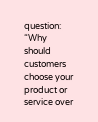question: “Why should customers choose your product or service over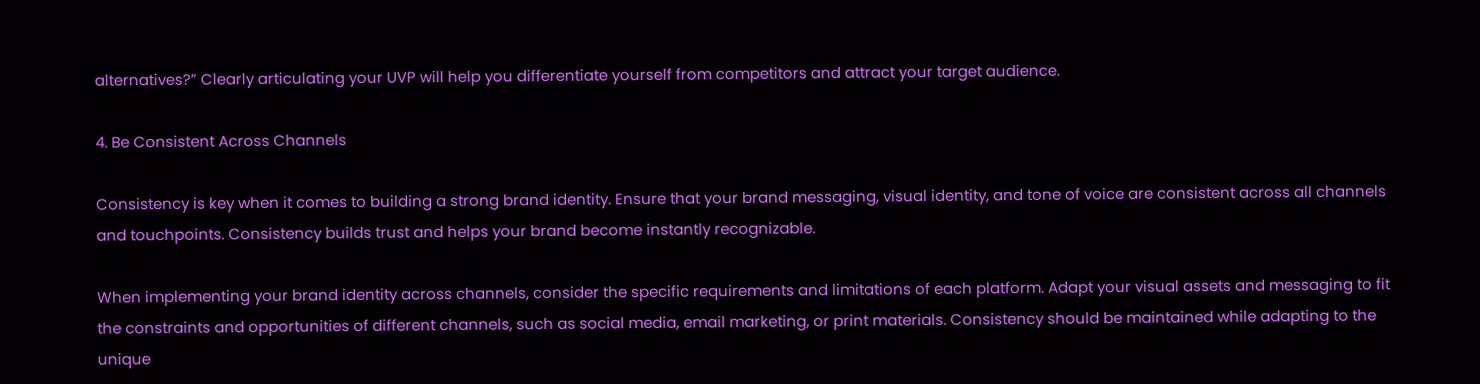alternatives?” Clearly articulating your UVP will help you differentiate yourself from competitors and attract your target audience.

4. Be Consistent Across Channels

Consistency is key when it comes to building a strong brand identity. Ensure that your brand messaging, visual identity, and tone of voice are consistent across all channels and touchpoints. Consistency builds trust and helps your brand become instantly recognizable.

When implementing your brand identity across channels, consider the specific requirements and limitations of each platform. Adapt your visual assets and messaging to fit the constraints and opportunities of different channels, such as social media, email marketing, or print materials. Consistency should be maintained while adapting to the unique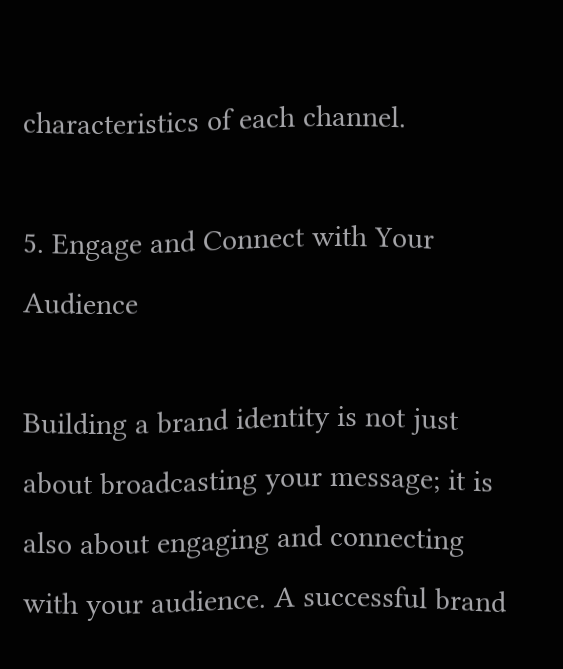characteristics of each channel.

5. Engage and Connect with Your Audience

Building a brand identity is not just about broadcasting your message; it is also about engaging and connecting with your audience. A successful brand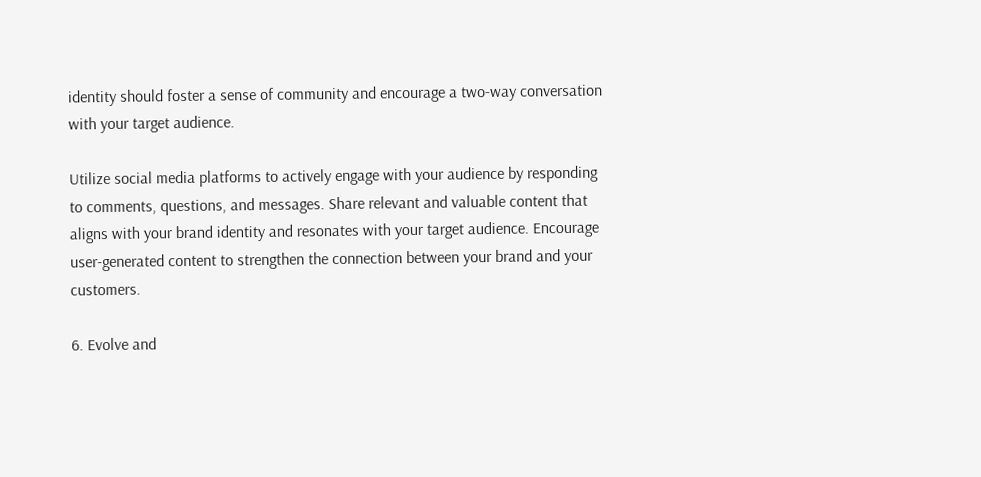identity should foster a sense of community and encourage a two-way conversation with your target audience.

Utilize social media platforms to actively engage with your audience by responding to comments, questions, and messages. Share relevant and valuable content that aligns with your brand identity and resonates with your target audience. Encourage user-generated content to strengthen the connection between your brand and your customers.

6. Evolve and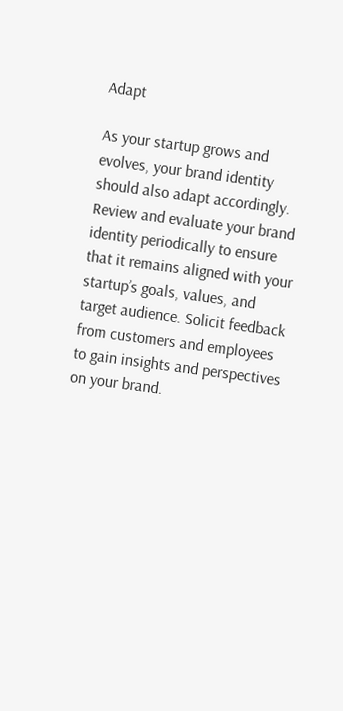Adapt

As your startup grows and evolves, your brand identity should also adapt accordingly. Review and evaluate your brand identity periodically to ensure that it remains aligned with your startup’s goals, values, and target audience. Solicit feedback from customers and employees to gain insights and perspectives on your brand.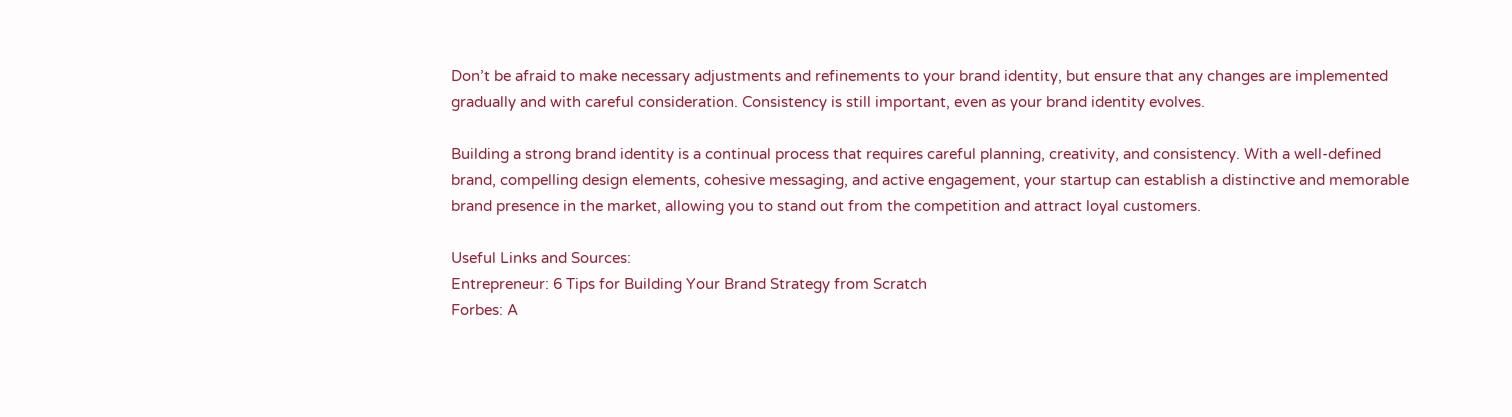Don’t be afraid to make necessary adjustments and refinements to your brand identity, but ensure that any changes are implemented gradually and with careful consideration. Consistency is still important, even as your brand identity evolves.

Building a strong brand identity is a continual process that requires careful planning, creativity, and consistency. With a well-defined brand, compelling design elements, cohesive messaging, and active engagement, your startup can establish a distinctive and memorable brand presence in the market, allowing you to stand out from the competition and attract loyal customers.

Useful Links and Sources:
Entrepreneur: 6 Tips for Building Your Brand Strategy from Scratch
Forbes: A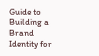Guide to Building a Brand Identity for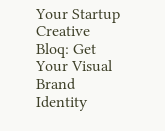Your Startup
Creative Bloq: Get Your Visual Brand Identity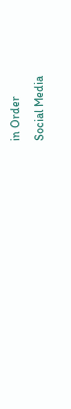in Order
Social Media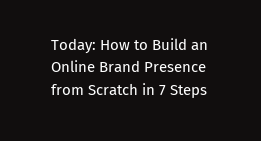Today: How to Build an Online Brand Presence from Scratch in 7 Steps